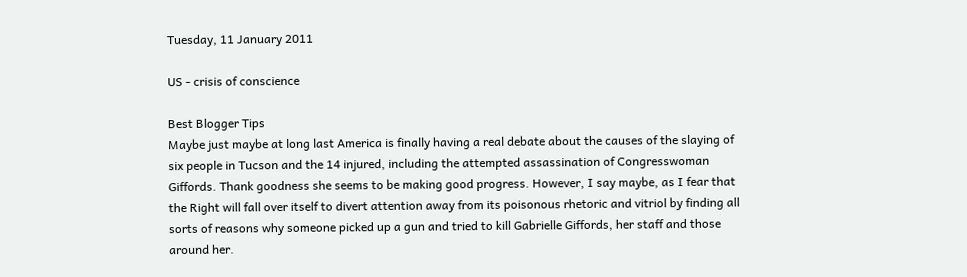Tuesday, 11 January 2011

US - crisis of conscience

Best Blogger Tips
Maybe just maybe at long last America is finally having a real debate about the causes of the slaying of six people in Tucson and the 14 injured, including the attempted assassination of Congresswoman Giffords. Thank goodness she seems to be making good progress. However, I say maybe, as I fear that the Right will fall over itself to divert attention away from its poisonous rhetoric and vitriol by finding all sorts of reasons why someone picked up a gun and tried to kill Gabrielle Giffords, her staff and those around her.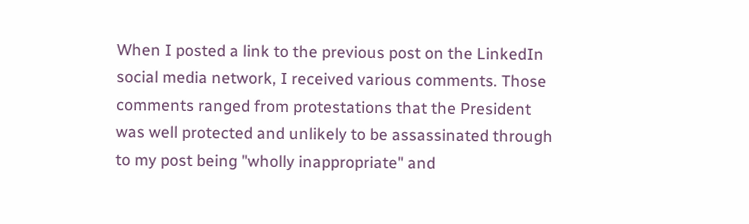When I posted a link to the previous post on the LinkedIn social media network, I received various comments. Those comments ranged from protestations that the President was well protected and unlikely to be assassinated through to my post being "wholly inappropriate" and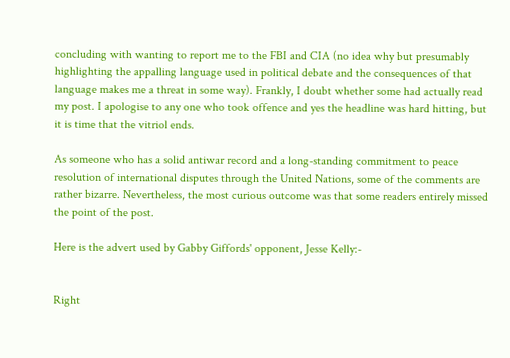concluding with wanting to report me to the FBI and CIA (no idea why but presumably highlighting the appalling language used in political debate and the consequences of that language makes me a threat in some way). Frankly, I doubt whether some had actually read my post. I apologise to any one who took offence and yes the headline was hard hitting, but it is time that the vitriol ends.

As someone who has a solid antiwar record and a long-standing commitment to peace resolution of international disputes through the United Nations, some of the comments are rather bizarre. Nevertheless, the most curious outcome was that some readers entirely missed the point of the post.

Here is the advert used by Gabby Giffords' opponent, Jesse Kelly:-


Right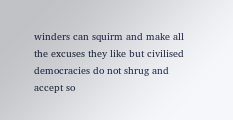winders can squirm and make all the excuses they like but civilised democracies do not shrug and accept so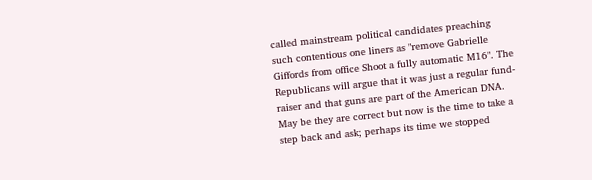called mainstream political candidates preaching such contentious one liners as "remove Gabrielle Giffords from office Shoot a fully automatic M16". The Republicans will argue that it was just a regular fund-raiser and that guns are part of the American DNA. May be they are correct but now is the time to take a step back and ask; perhaps its time we stopped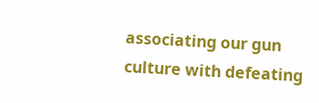associating our gun culture with defeating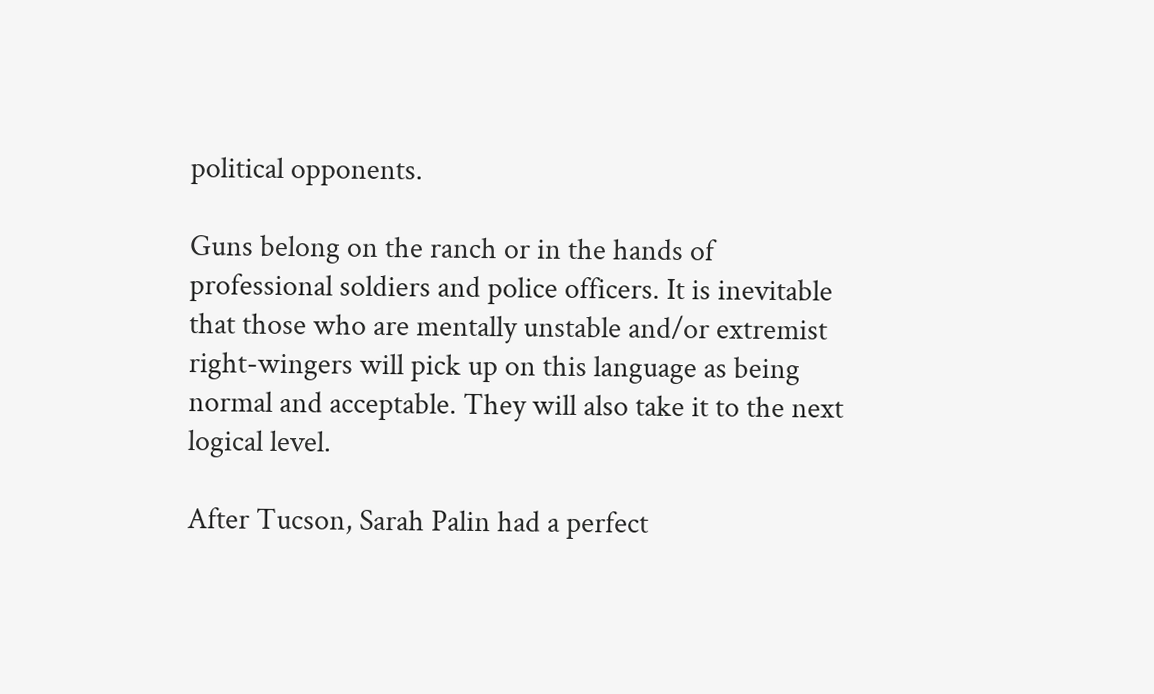political opponents.

Guns belong on the ranch or in the hands of professional soldiers and police officers. It is inevitable that those who are mentally unstable and/or extremist right-wingers will pick up on this language as being normal and acceptable. They will also take it to the next logical level.

After Tucson, Sarah Palin had a perfect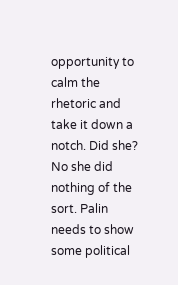opportunity to calm the rhetoric and take it down a notch. Did she? No she did nothing of the sort. Palin needs to show some political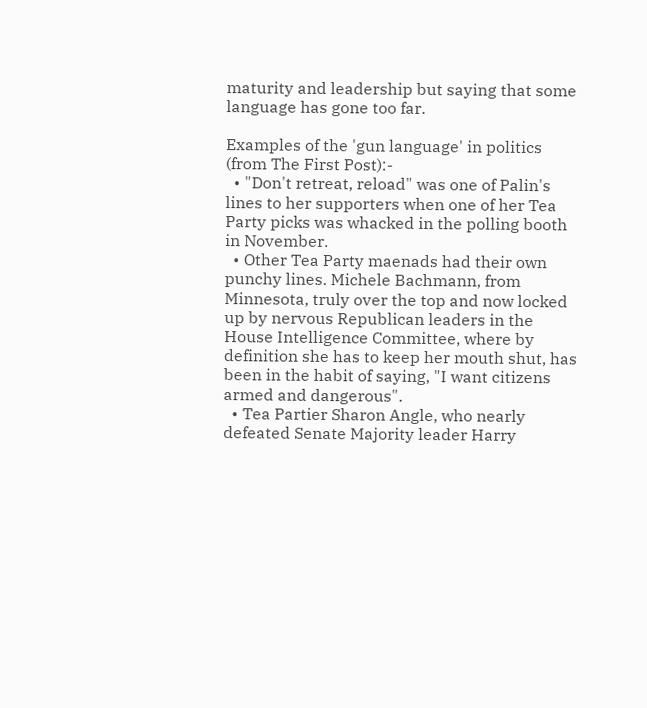maturity and leadership but saying that some language has gone too far.

Examples of the 'gun language' in politics (from The First Post):-
  • "Don't retreat, reload" was one of Palin's lines to her supporters when one of her Tea Party picks was whacked in the polling booth in November.
  • Other Tea Party maenads had their own punchy lines. Michele Bachmann, from Minnesota, truly over the top and now locked up by nervous Republican leaders in the House Intelligence Committee, where by definition she has to keep her mouth shut, has been in the habit of saying, "I want citizens armed and dangerous".
  • Tea Partier Sharon Angle, who nearly defeated Senate Majority leader Harry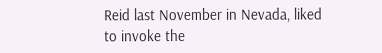Reid last November in Nevada, liked to invoke the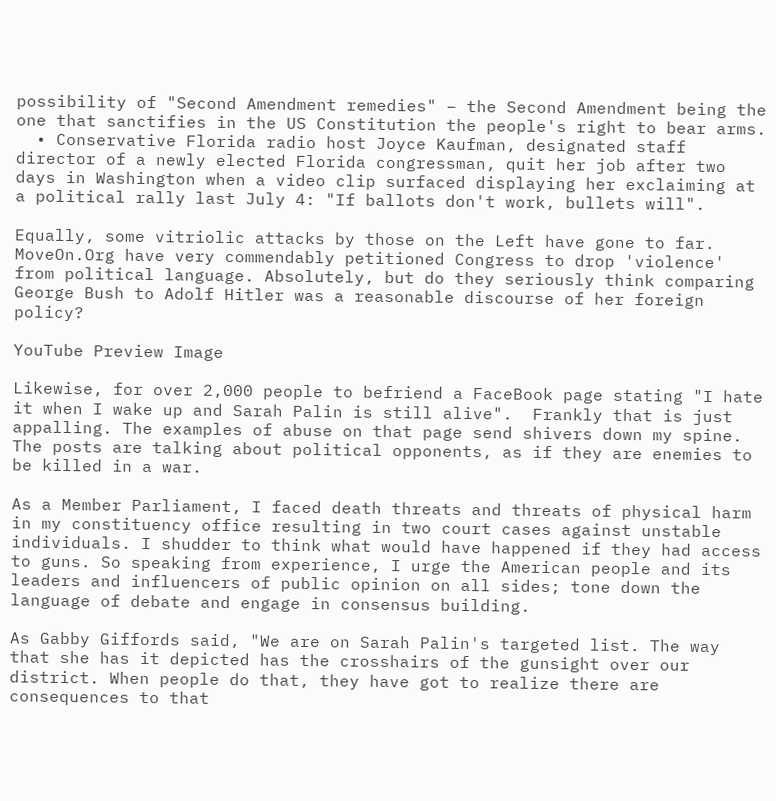possibility of "Second Amendment remedies" – the Second Amendment being the one that sanctifies in the US Constitution the people's right to bear arms.
  • Conservative Florida radio host Joyce Kaufman, designated staff director of a newly elected Florida congressman, quit her job after two days in Washington when a video clip surfaced displaying her exclaiming at a political rally last July 4: "If ballots don't work, bullets will".

Equally, some vitriolic attacks by those on the Left have gone to far. MoveOn.Org have very commendably petitioned Congress to drop 'violence' from political language. Absolutely, but do they seriously think comparing George Bush to Adolf Hitler was a reasonable discourse of her foreign policy?

YouTube Preview Image

Likewise, for over 2,000 people to befriend a FaceBook page stating "I hate it when I wake up and Sarah Palin is still alive".  Frankly that is just appalling. The examples of abuse on that page send shivers down my spine. The posts are talking about political opponents, as if they are enemies to be killed in a war.

As a Member Parliament, I faced death threats and threats of physical harm in my constituency office resulting in two court cases against unstable individuals. I shudder to think what would have happened if they had access to guns. So speaking from experience, I urge the American people and its leaders and influencers of public opinion on all sides; tone down the language of debate and engage in consensus building.

As Gabby Giffords said, "We are on Sarah Palin's targeted list. The way that she has it depicted has the crosshairs of the gunsight over our district. When people do that, they have got to realize there are consequences to that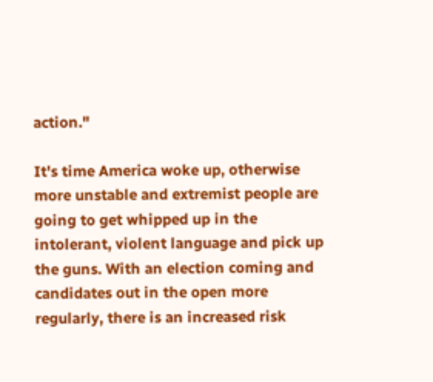action."

It's time America woke up, otherwise more unstable and extremist people are going to get whipped up in the intolerant, violent language and pick up the guns. With an election coming and candidates out in the open more regularly, there is an increased risk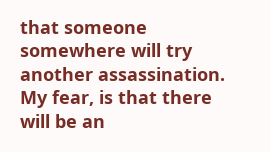that someone somewhere will try another assassination. My fear, is that there will be an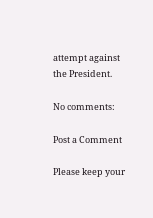attempt against the President.

No comments:

Post a Comment

Please keep your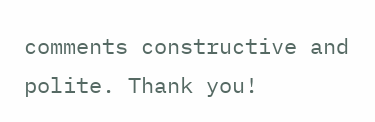comments constructive and polite. Thank you!